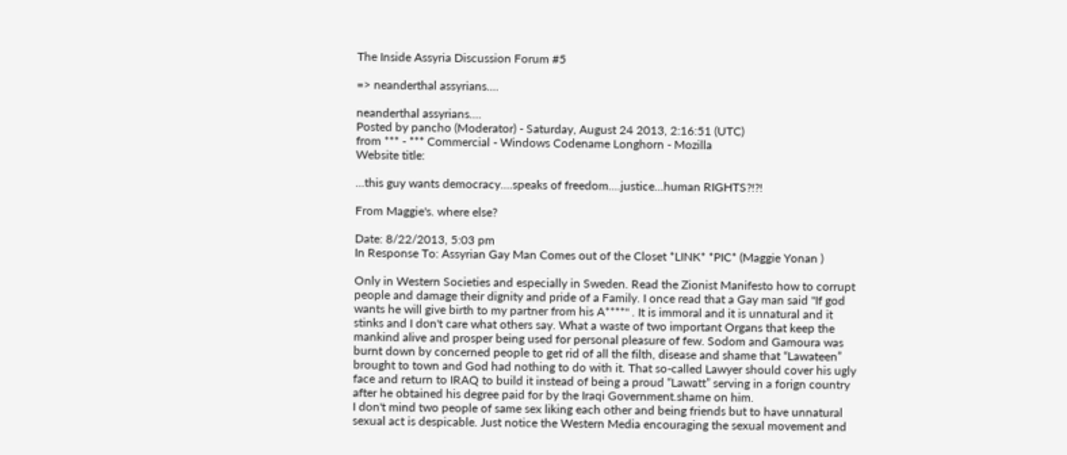The Inside Assyria Discussion Forum #5

=> neanderthal assyrians....

neanderthal assyrians....
Posted by pancho (Moderator) - Saturday, August 24 2013, 2:16:51 (UTC)
from *** - *** Commercial - Windows Codename Longhorn - Mozilla
Website title:

...this guy wants democracy....speaks of freedom....justice...human RIGHTS?!?!

From Maggie's. where else?

Date: 8/22/2013, 5:03 pm
In Response To: Assyrian Gay Man Comes out of the Closet *LINK* *PIC* (Maggie Yonan )

Only in Western Societies and especially in Sweden. Read the Zionist Manifesto how to corrupt people and damage their dignity and pride of a Family. I once read that a Gay man said "If god wants he will give birth to my partner from his A****" . It is immoral and it is unnatural and it stinks and I don't care what others say. What a waste of two important Organs that keep the mankind alive and prosper being used for personal pleasure of few. Sodom and Gamoura was burnt down by concerned people to get rid of all the filth, disease and shame that “Lawateen” brought to town and God had nothing to do with it. That so-called Lawyer should cover his ugly face and return to IRAQ to build it instead of being a proud “Lawatt” serving in a forign country after he obtained his degree paid for by the Iraqi Government.shame on him.
I don't mind two people of same sex liking each other and being friends but to have unnatural sexual act is despicable. Just notice the Western Media encouraging the sexual movement and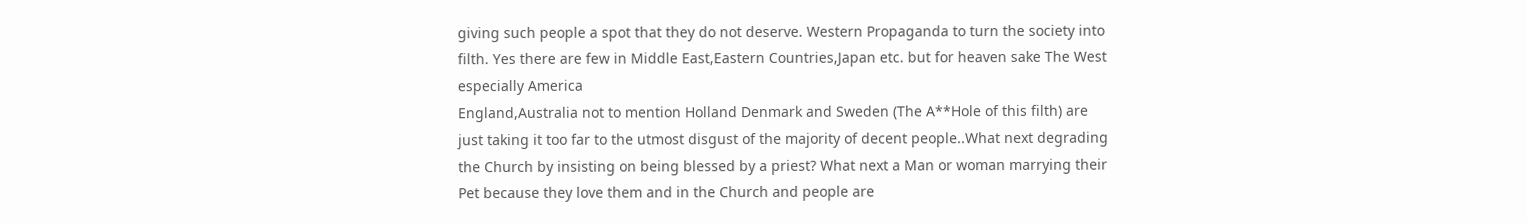giving such people a spot that they do not deserve. Western Propaganda to turn the society into filth. Yes there are few in Middle East,Eastern Countries,Japan etc. but for heaven sake The West especially America
England,Australia not to mention Holland Denmark and Sweden (The A**Hole of this filth) are just taking it too far to the utmost disgust of the majority of decent people..What next degrading the Church by insisting on being blessed by a priest? What next a Man or woman marrying their Pet because they love them and in the Church and people are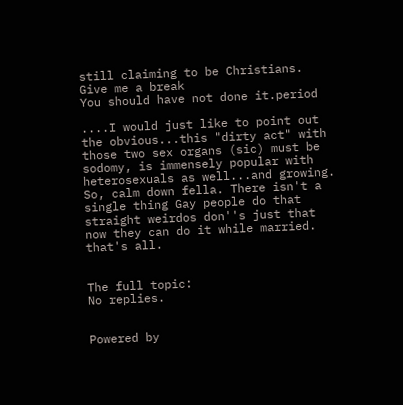still claiming to be Christians. Give me a break
You should have not done it.period

....I would just like to point out the obvious...this "dirty act" with those two sex organs (sic) must be sodomy, is immensely popular with heterosexuals as well...and growing. So, calm down fella. There isn't a single thing Gay people do that straight weirdos don''s just that now they can do it while married. that's all.


The full topic:
No replies.


Powered by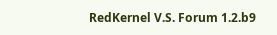RedKernel V.S. Forum 1.2.b9